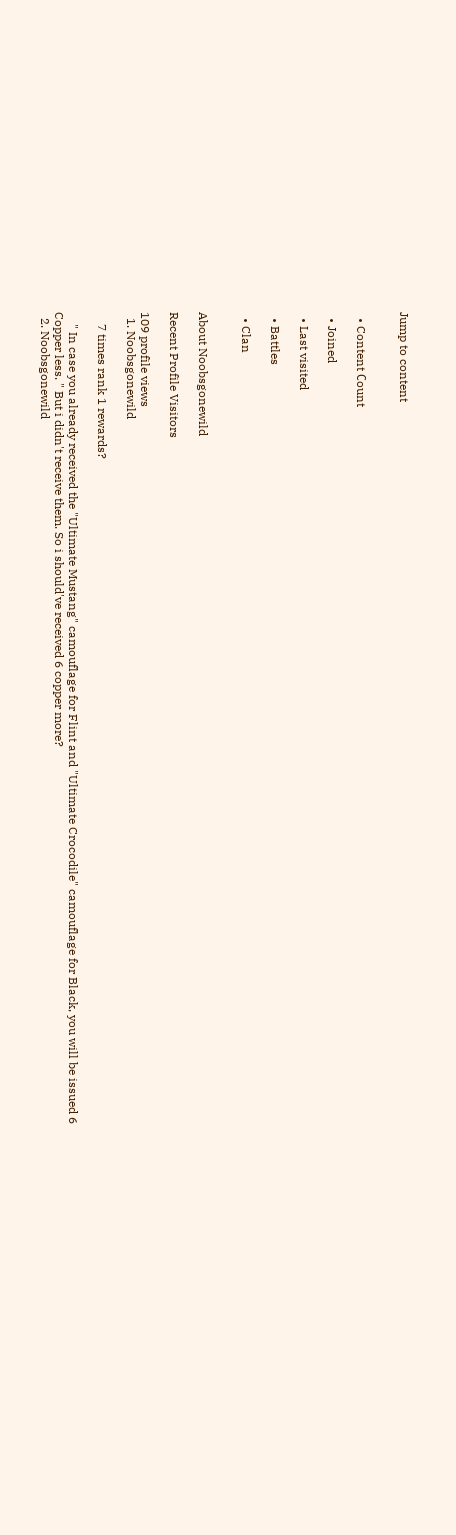Jump to content


  • Content Сount

  • Joined

  • Last visited

  • Battles

  • Clan


About Noobsgonewild

Recent Profile Visitors

109 profile views
  1. Noobsgonewild

    7 times rank 1 rewards?

    " In case you already received the "Ultimate Mustang" camouflage for Flint and "Ultimate Crocodile" camouflage for Black, you will be issued 6 Copper less. " But i didn't receive them. So i should've received 6 copper more?
  2. Noobsgonewild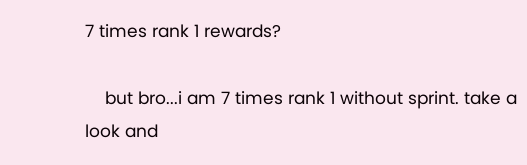7 times rank 1 rewards?

    but bro...i am 7 times rank 1 without sprint. take a look and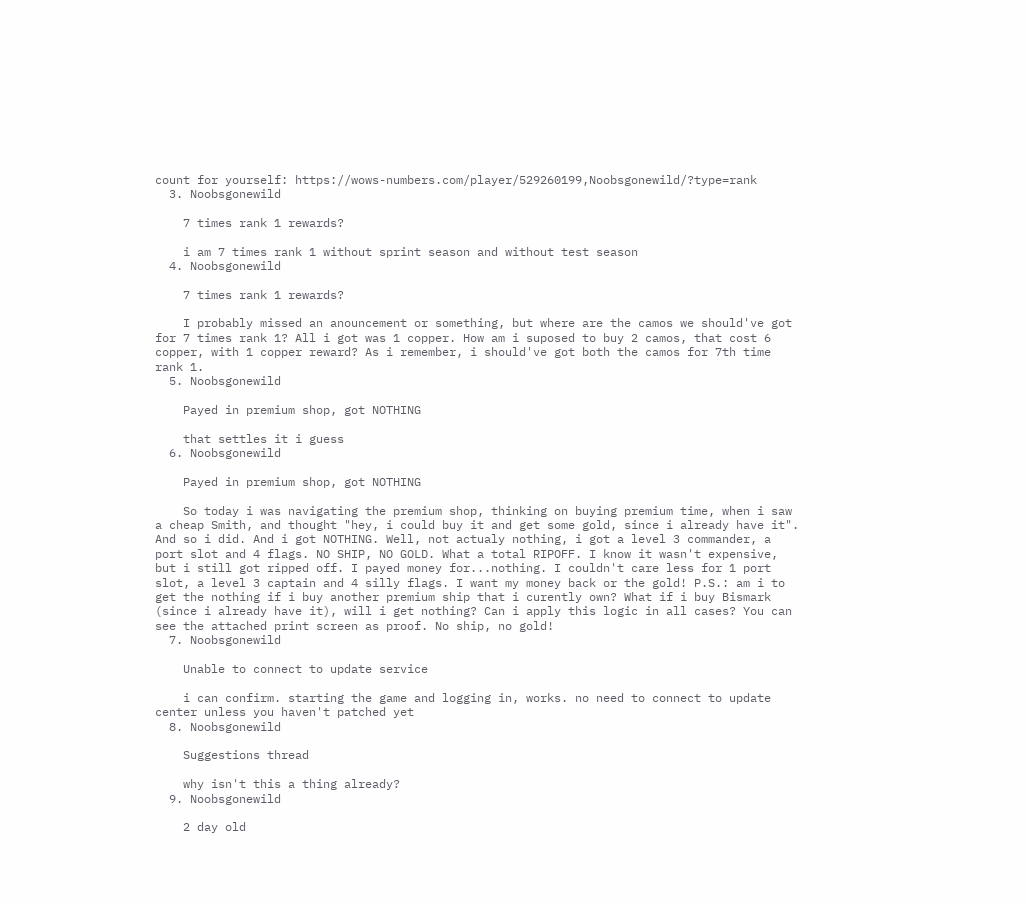count for yourself: https://wows-numbers.com/player/529260199,Noobsgonewild/?type=rank
  3. Noobsgonewild

    7 times rank 1 rewards?

    i am 7 times rank 1 without sprint season and without test season
  4. Noobsgonewild

    7 times rank 1 rewards?

    I probably missed an anouncement or something, but where are the camos we should've got for 7 times rank 1? All i got was 1 copper. How am i suposed to buy 2 camos, that cost 6 copper, with 1 copper reward? As i remember, i should've got both the camos for 7th time rank 1.
  5. Noobsgonewild

    Payed in premium shop, got NOTHING

    that settles it i guess
  6. Noobsgonewild

    Payed in premium shop, got NOTHING

    So today i was navigating the premium shop, thinking on buying premium time, when i saw a cheap Smith, and thought "hey, i could buy it and get some gold, since i already have it". And so i did. And i got NOTHING. Well, not actualy nothing, i got a level 3 commander, a port slot and 4 flags. NO SHIP, NO GOLD. What a total RIPOFF. I know it wasn't expensive, but i still got ripped off. I payed money for...nothing. I couldn't care less for 1 port slot, a level 3 captain and 4 silly flags. I want my money back or the gold! P.S.: am i to get the nothing if i buy another premium ship that i curently own? What if i buy Bismark (since i already have it), will i get nothing? Can i apply this logic in all cases? You can see the attached print screen as proof. No ship, no gold!
  7. Noobsgonewild

    Unable to connect to update service

    i can confirm. starting the game and logging in, works. no need to connect to update center unless you haven't patched yet
  8. Noobsgonewild

    Suggestions thread

    why isn't this a thing already?
  9. Noobsgonewild

    2 day old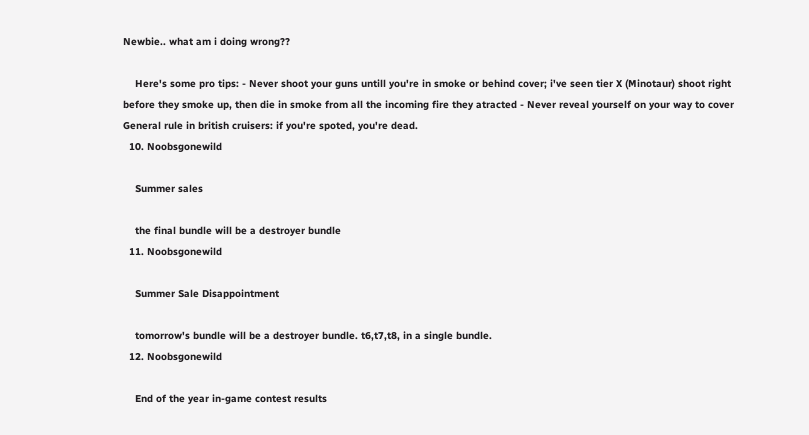Newbie.. what am i doing wrong??

    Here's some pro tips: - Never shoot your guns untill you're in smoke or behind cover; i've seen tier X (Minotaur) shoot right before they smoke up, then die in smoke from all the incoming fire they atracted - Never reveal yourself on your way to cover General rule in british cruisers: if you're spoted, you're dead.
  10. Noobsgonewild

    Summer sales

    the final bundle will be a destroyer bundle
  11. Noobsgonewild

    Summer Sale Disappointment

    tomorrow's bundle will be a destroyer bundle. t6,t7,t8, in a single bundle.
  12. Noobsgonewild

    End of the year in-game contest results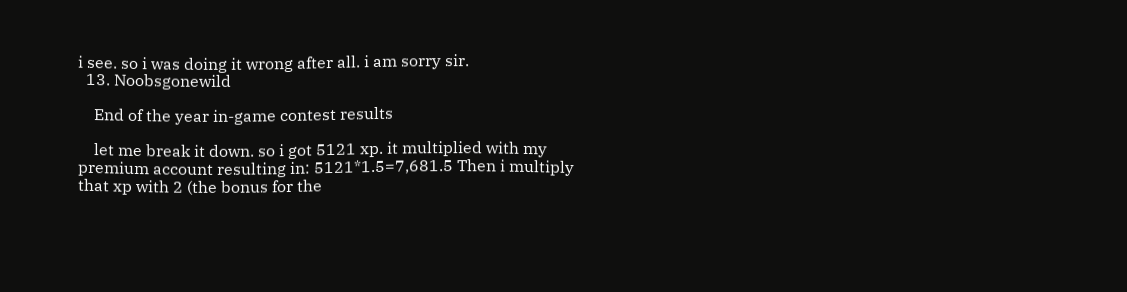i see. so i was doing it wrong after all. i am sorry sir.
  13. Noobsgonewild

    End of the year in-game contest results

    let me break it down. so i got 5121 xp. it multiplied with my premium account resulting in: 5121*1.5=7,681.5 Then i multiply that xp with 2 (the bonus for the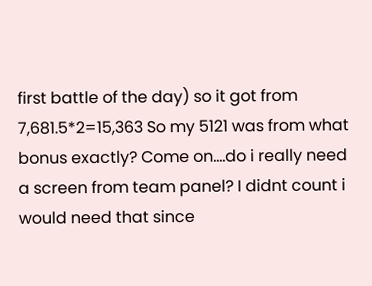first battle of the day) so it got from 7,681.5*2=15,363 So my 5121 was from what bonus exactly? Come on....do i really need a screen from team panel? I didnt count i would need that since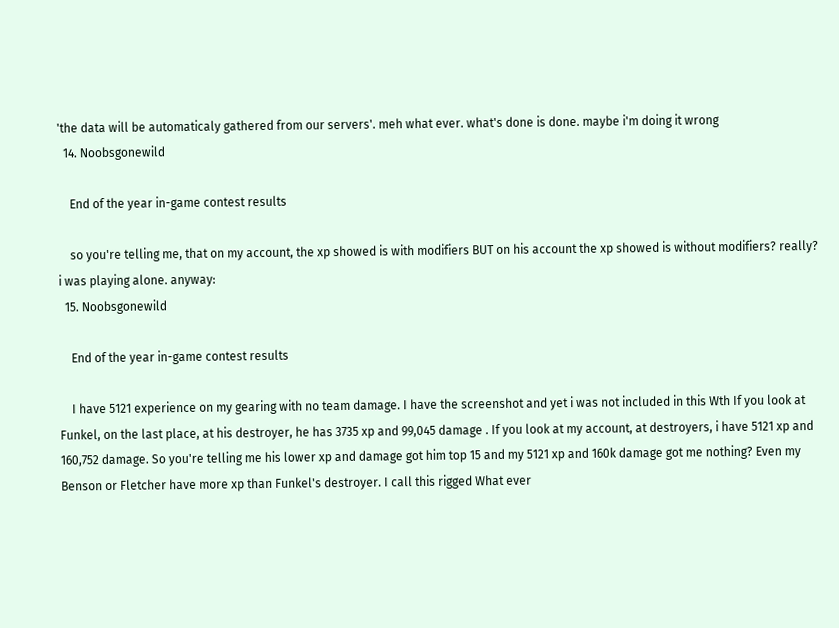'the data will be automaticaly gathered from our servers'. meh what ever. what's done is done. maybe i'm doing it wrong
  14. Noobsgonewild

    End of the year in-game contest results

    so you're telling me, that on my account, the xp showed is with modifiers BUT on his account the xp showed is without modifiers? really? i was playing alone. anyway:
  15. Noobsgonewild

    End of the year in-game contest results

    I have 5121 experience on my gearing with no team damage. I have the screenshot and yet i was not included in this Wth If you look at Funkel, on the last place, at his destroyer, he has 3735 xp and 99,045 damage . If you look at my account, at destroyers, i have 5121 xp and 160,752 damage. So you're telling me his lower xp and damage got him top 15 and my 5121 xp and 160k damage got me nothing? Even my Benson or Fletcher have more xp than Funkel's destroyer. I call this rigged What ever